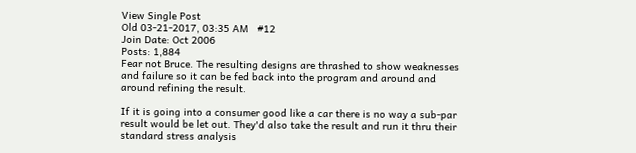View Single Post
Old 03-21-2017, 03:35 AM   #12
Join Date: Oct 2006
Posts: 1,884
Fear not Bruce. The resulting designs are thrashed to show weaknesses and failure so it can be fed back into the program and around and around refining the result.

If it is going into a consumer good like a car there is no way a sub-par result would be let out. They'd also take the result and run it thru their standard stress analysis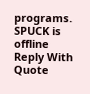programs.
SPUCK is offline   Reply With Quote